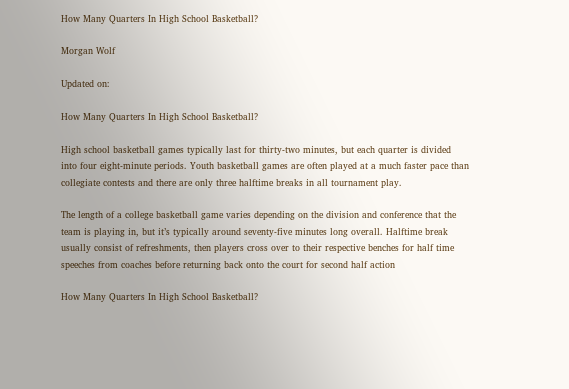How Many Quarters In High School Basketball?

Morgan Wolf

Updated on:

How Many Quarters In High School Basketball?

High school basketball games typically last for thirty-two minutes, but each quarter is divided into four eight-minute periods. Youth basketball games are often played at a much faster pace than collegiate contests and there are only three halftime breaks in all tournament play.

The length of a college basketball game varies depending on the division and conference that the team is playing in, but it’s typically around seventy-five minutes long overall. Halftime break usually consist of refreshments, then players cross over to their respective benches for half time speeches from coaches before returning back onto the court for second half action

How Many Quarters In High School Basketball?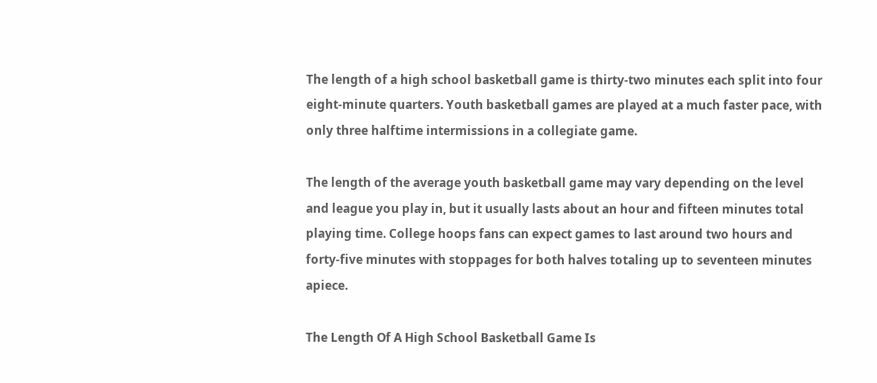The length of a high school basketball game is thirty-two minutes each split into four eight-minute quarters. Youth basketball games are played at a much faster pace, with only three halftime intermissions in a collegiate game.

The length of the average youth basketball game may vary depending on the level and league you play in, but it usually lasts about an hour and fifteen minutes total playing time. College hoops fans can expect games to last around two hours and forty-five minutes with stoppages for both halves totaling up to seventeen minutes apiece.

The Length Of A High School Basketball Game Is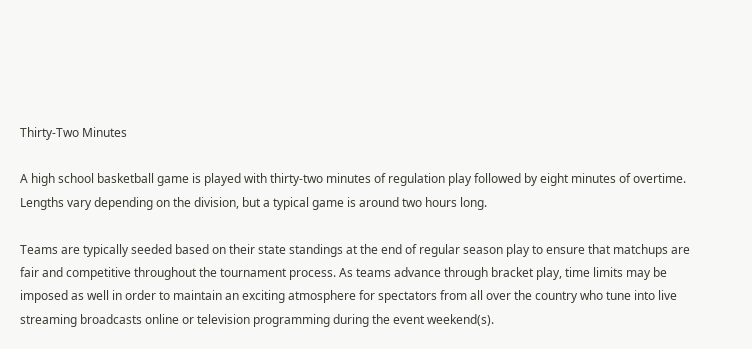Thirty-Two Minutes

A high school basketball game is played with thirty-two minutes of regulation play followed by eight minutes of overtime. Lengths vary depending on the division, but a typical game is around two hours long.

Teams are typically seeded based on their state standings at the end of regular season play to ensure that matchups are fair and competitive throughout the tournament process. As teams advance through bracket play, time limits may be imposed as well in order to maintain an exciting atmosphere for spectators from all over the country who tune into live streaming broadcasts online or television programming during the event weekend(s).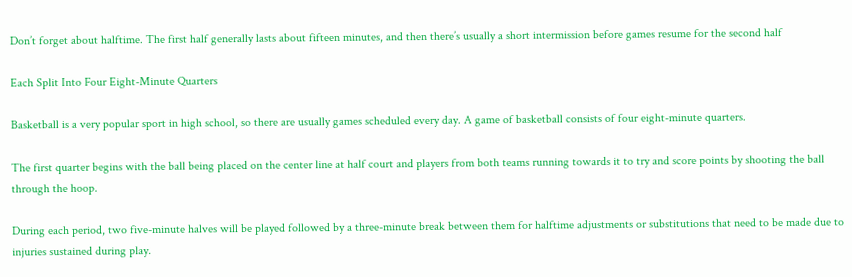Don’t forget about halftime. The first half generally lasts about fifteen minutes, and then there’s usually a short intermission before games resume for the second half

Each Split Into Four Eight-Minute Quarters

Basketball is a very popular sport in high school, so there are usually games scheduled every day. A game of basketball consists of four eight-minute quarters.

The first quarter begins with the ball being placed on the center line at half court and players from both teams running towards it to try and score points by shooting the ball through the hoop.

During each period, two five-minute halves will be played followed by a three-minute break between them for halftime adjustments or substitutions that need to be made due to injuries sustained during play.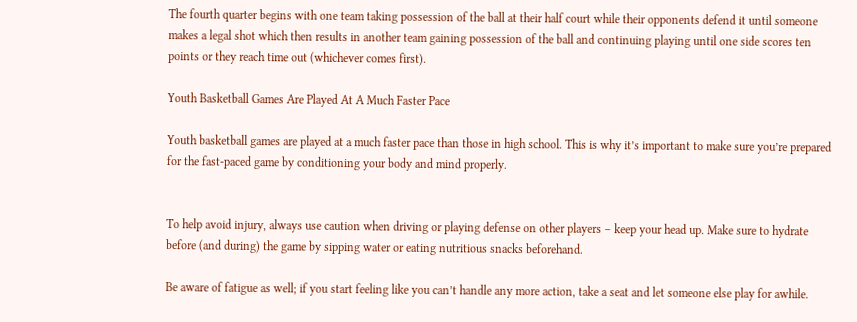The fourth quarter begins with one team taking possession of the ball at their half court while their opponents defend it until someone makes a legal shot which then results in another team gaining possession of the ball and continuing playing until one side scores ten points or they reach time out (whichever comes first).

Youth Basketball Games Are Played At A Much Faster Pace

Youth basketball games are played at a much faster pace than those in high school. This is why it’s important to make sure you’re prepared for the fast-paced game by conditioning your body and mind properly.


To help avoid injury, always use caution when driving or playing defense on other players – keep your head up. Make sure to hydrate before (and during) the game by sipping water or eating nutritious snacks beforehand.

Be aware of fatigue as well; if you start feeling like you can’t handle any more action, take a seat and let someone else play for awhile.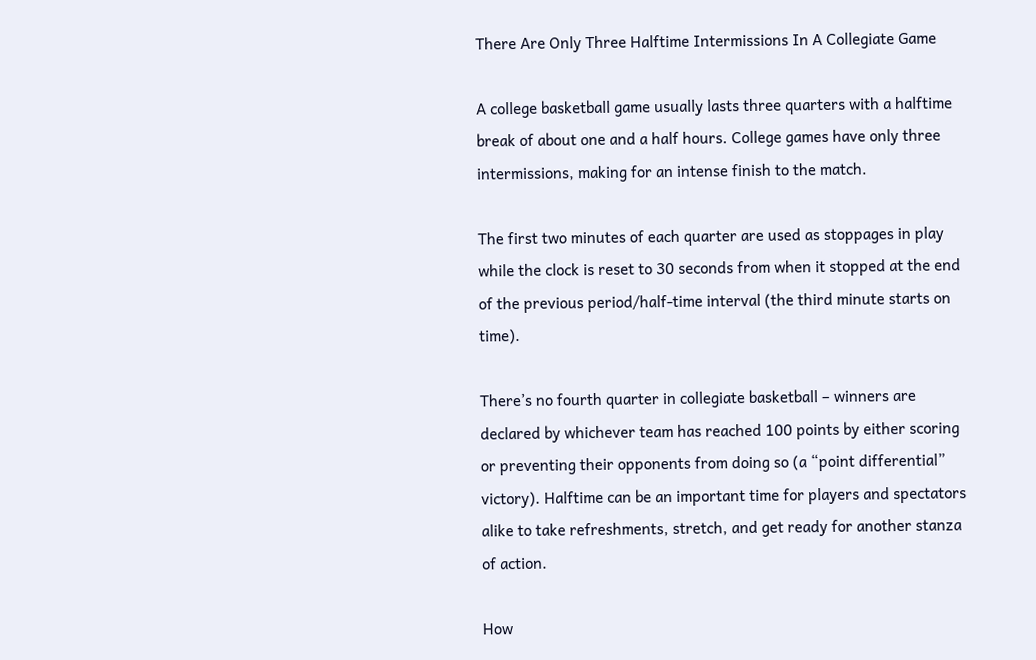There Are Only Three Halftime Intermissions In A Collegiate Game

A college basketball game usually lasts three quarters with a halftime break of about one and a half hours. College games have only three intermissions, making for an intense finish to the match.

The first two minutes of each quarter are used as stoppages in play while the clock is reset to 30 seconds from when it stopped at the end of the previous period/half-time interval (the third minute starts on time).

There’s no fourth quarter in collegiate basketball – winners are declared by whichever team has reached 100 points by either scoring or preventing their opponents from doing so (a “point differential” victory). Halftime can be an important time for players and spectators alike to take refreshments, stretch, and get ready for another stanza of action.

How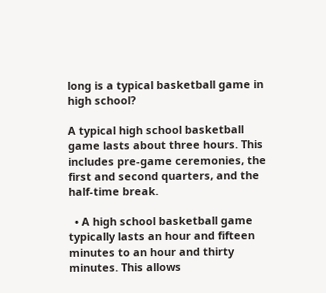long is a typical basketball game in high school?

A typical high school basketball game lasts about three hours. This includes pre-game ceremonies, the first and second quarters, and the half-time break.

  • A high school basketball game typically lasts an hour and fifteen minutes to an hour and thirty minutes. This allows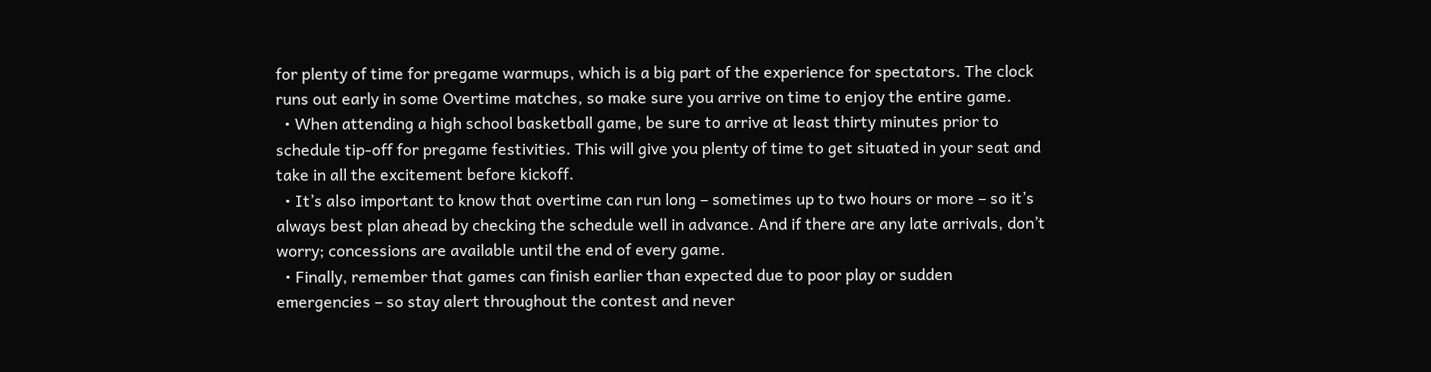for plenty of time for pregame warmups, which is a big part of the experience for spectators. The clock runs out early in some Overtime matches, so make sure you arrive on time to enjoy the entire game.
  • When attending a high school basketball game, be sure to arrive at least thirty minutes prior to schedule tip-off for pregame festivities. This will give you plenty of time to get situated in your seat and take in all the excitement before kickoff.
  • It’s also important to know that overtime can run long – sometimes up to two hours or more – so it’s always best plan ahead by checking the schedule well in advance. And if there are any late arrivals, don’t worry; concessions are available until the end of every game.
  • Finally, remember that games can finish earlier than expected due to poor play or sudden emergencies – so stay alert throughout the contest and never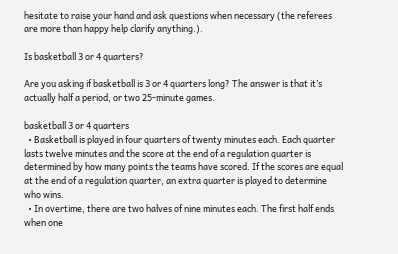hesitate to raise your hand and ask questions when necessary (the referees are more than happy help clarify anything.).

Is basketball 3 or 4 quarters?

Are you asking if basketball is 3 or 4 quarters long? The answer is that it’s actually half a period, or two 25-minute games.

basketball 3 or 4 quarters
  • Basketball is played in four quarters of twenty minutes each. Each quarter lasts twelve minutes and the score at the end of a regulation quarter is determined by how many points the teams have scored. If the scores are equal at the end of a regulation quarter, an extra quarter is played to determine who wins.
  • In overtime, there are two halves of nine minutes each. The first half ends when one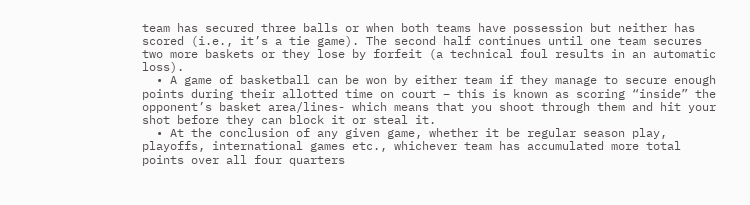team has secured three balls or when both teams have possession but neither has scored (i.e., it’s a tie game). The second half continues until one team secures two more baskets or they lose by forfeit (a technical foul results in an automatic loss).
  • A game of basketball can be won by either team if they manage to secure enough points during their allotted time on court – this is known as scoring “inside” the opponent’s basket area/lines- which means that you shoot through them and hit your shot before they can block it or steal it.
  • At the conclusion of any given game, whether it be regular season play, playoffs, international games etc., whichever team has accumulated more total points over all four quarters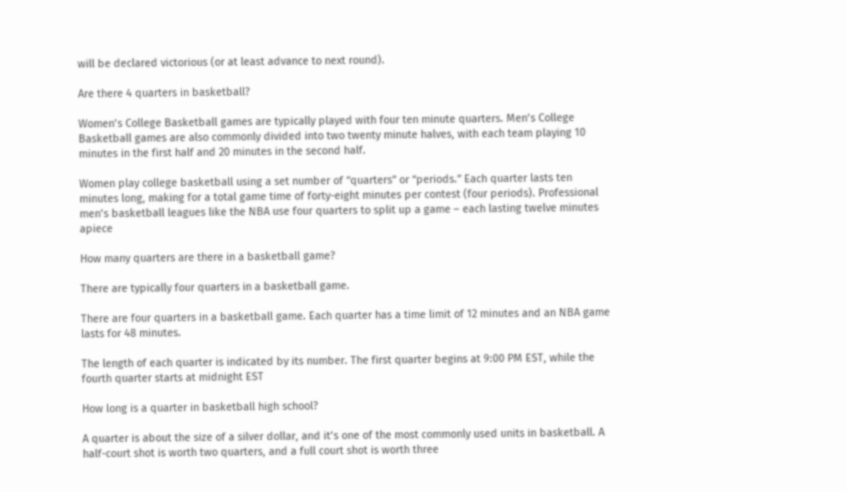will be declared victorious (or at least advance to next round).

Are there 4 quarters in basketball?

Women’s College Basketball games are typically played with four ten minute quarters. Men’s College Basketball games are also commonly divided into two twenty minute halves, with each team playing 10 minutes in the first half and 20 minutes in the second half.

Women play college basketball using a set number of “quarters” or “periods.” Each quarter lasts ten minutes long, making for a total game time of forty-eight minutes per contest (four periods). Professional men’s basketball leagues like the NBA use four quarters to split up a game – each lasting twelve minutes apiece

How many quarters are there in a basketball game?

There are typically four quarters in a basketball game.

There are four quarters in a basketball game. Each quarter has a time limit of 12 minutes and an NBA game lasts for 48 minutes.

The length of each quarter is indicated by its number. The first quarter begins at 9:00 PM EST, while the fourth quarter starts at midnight EST

How long is a quarter in basketball high school?

A quarter is about the size of a silver dollar, and it’s one of the most commonly used units in basketball. A half-court shot is worth two quarters, and a full court shot is worth three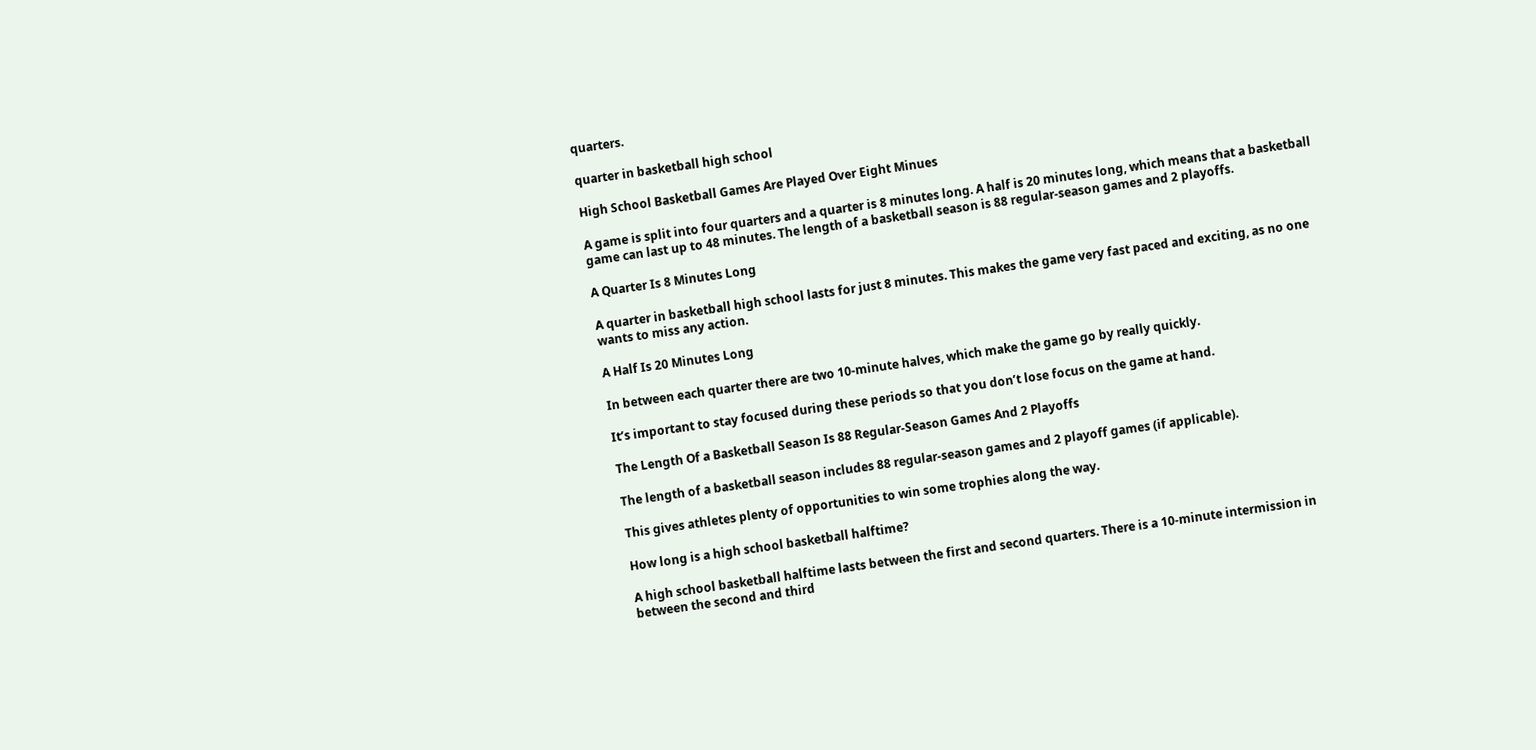quarters.

quarter in basketball high school

High School Basketball Games Are Played Over Eight Minues

A game is split into four quarters and a quarter is 8 minutes long. A half is 20 minutes long, which means that a basketball game can last up to 48 minutes. The length of a basketball season is 88 regular-season games and 2 playoffs.

A Quarter Is 8 Minutes Long

A quarter in basketball high school lasts for just 8 minutes. This makes the game very fast paced and exciting, as no one wants to miss any action.

A Half Is 20 Minutes Long

In between each quarter there are two 10-minute halves, which make the game go by really quickly.

It’s important to stay focused during these periods so that you don’t lose focus on the game at hand.

The Length Of a Basketball Season Is 88 Regular-Season Games And 2 Playoffs

The length of a basketball season includes 88 regular-season games and 2 playoff games (if applicable).

This gives athletes plenty of opportunities to win some trophies along the way.

How long is a high school basketball halftime?

A high school basketball halftime lasts between the first and second quarters. There is a 10-minute intermission in between the second and third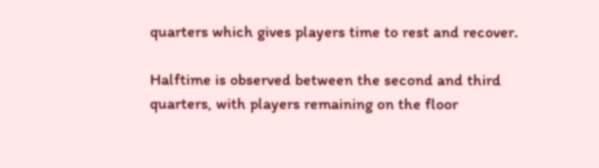quarters which gives players time to rest and recover.

Halftime is observed between the second and third quarters, with players remaining on the floor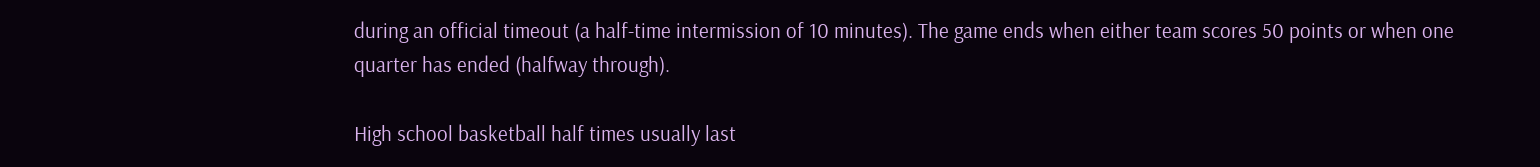during an official timeout (a half-time intermission of 10 minutes). The game ends when either team scores 50 points or when one quarter has ended (halfway through).

High school basketball half times usually last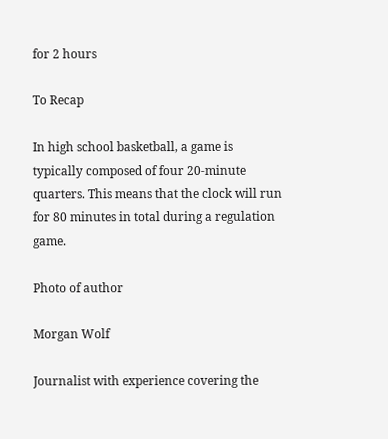for 2 hours

To Recap

In high school basketball, a game is typically composed of four 20-minute quarters. This means that the clock will run for 80 minutes in total during a regulation game.

Photo of author

Morgan Wolf

Journalist with experience covering the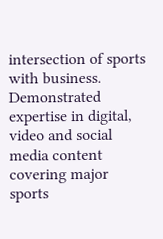intersection of sports with business. Demonstrated expertise in digital, video and social media content covering major sports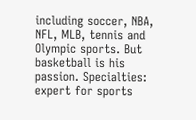including soccer, NBA, NFL, MLB, tennis and Olympic sports. But basketball is his passion. Specialties: expert for sports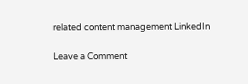related content management LinkedIn

Leave a Comment